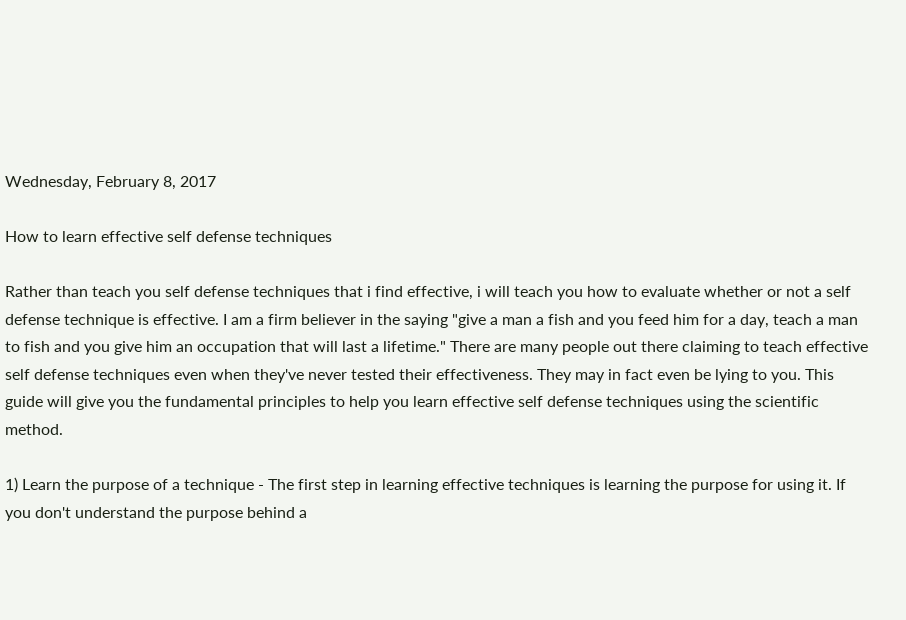Wednesday, February 8, 2017

How to learn effective self defense techniques

Rather than teach you self defense techniques that i find effective, i will teach you how to evaluate whether or not a self defense technique is effective. I am a firm believer in the saying "give a man a fish and you feed him for a day, teach a man to fish and you give him an occupation that will last a lifetime." There are many people out there claiming to teach effective self defense techniques even when they've never tested their effectiveness. They may in fact even be lying to you. This guide will give you the fundamental principles to help you learn effective self defense techniques using the scientific method.

1) Learn the purpose of a technique - The first step in learning effective techniques is learning the purpose for using it. If you don't understand the purpose behind a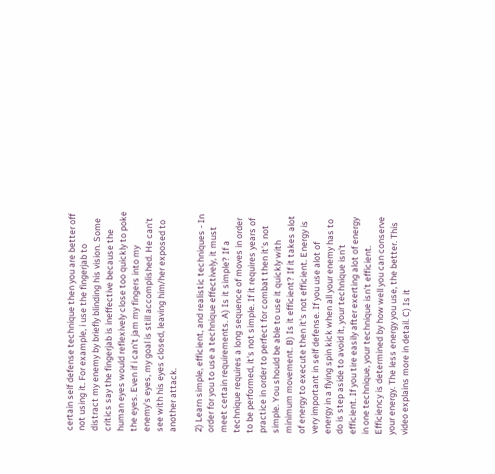certain self defense technique then you are better off not using it. For example, i use the fingerjab to distract my enemy by briefly blinding his vision. Some critics say the fingerjab is ineffective because the human eyes would reflexively close too quickly to poke the eyes. Even if i can't jam my fingers into my enemy's eyes, my goal is still accomplished. He can't see with his eyes closed, leaving him/her exposed to another attack.

2) Learn simple, efficient, and realistic techniques - In order for you to use a technique effectively, it must meet certain requirements. A) Is it simple? If a technique requires a long sequence of moves in order to be performed, it's not simple. If it requires years of practice in order to perfect for combat then it's not simple. You should be able to use it quickly with minimum movement. B) Is it efficient? If it takes alot of energy to execute then it's not efficient. Energy is very important in self defense. If you use alot of energy in a flying spin kick when all your enemy has to do is step aside to avoid it, your technique isn't efficient. If you tire easily after exerting alot of energy in one technique, your technique isn't efficient. Efficiency is determined by how well you can conserve your energy. The less energy you use, the better. This video explains more in detail. C) Is it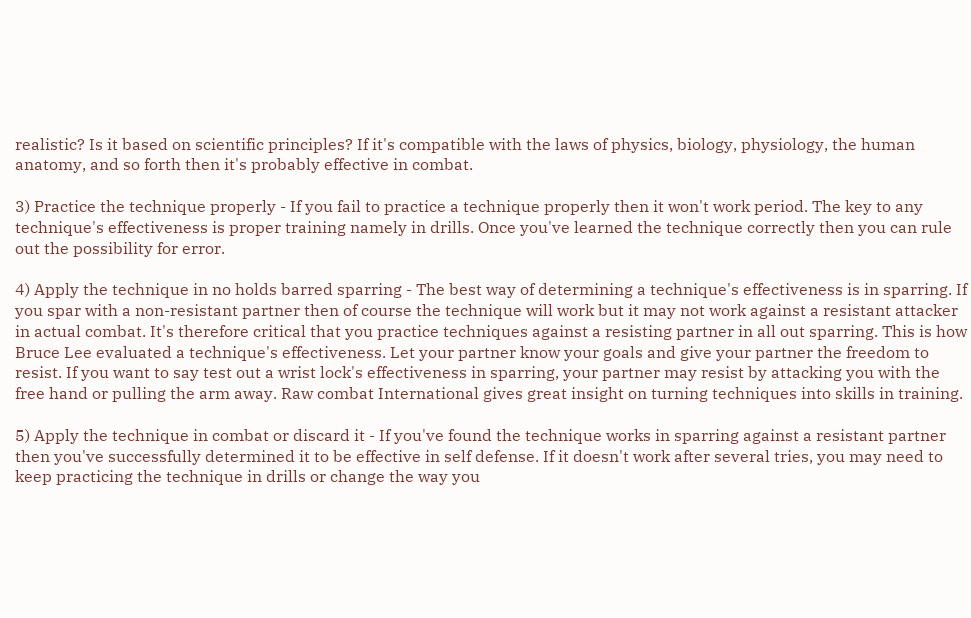realistic? Is it based on scientific principles? If it's compatible with the laws of physics, biology, physiology, the human anatomy, and so forth then it's probably effective in combat.

3) Practice the technique properly - If you fail to practice a technique properly then it won't work period. The key to any technique's effectiveness is proper training namely in drills. Once you've learned the technique correctly then you can rule out the possibility for error.

4) Apply the technique in no holds barred sparring - The best way of determining a technique's effectiveness is in sparring. If you spar with a non-resistant partner then of course the technique will work but it may not work against a resistant attacker in actual combat. It's therefore critical that you practice techniques against a resisting partner in all out sparring. This is how Bruce Lee evaluated a technique's effectiveness. Let your partner know your goals and give your partner the freedom to resist. If you want to say test out a wrist lock's effectiveness in sparring, your partner may resist by attacking you with the free hand or pulling the arm away. Raw combat International gives great insight on turning techniques into skills in training.

5) Apply the technique in combat or discard it - If you've found the technique works in sparring against a resistant partner then you've successfully determined it to be effective in self defense. If it doesn't work after several tries, you may need to keep practicing the technique in drills or change the way you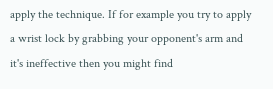apply the technique. If for example you try to apply a wrist lock by grabbing your opponent's arm and it's ineffective then you might find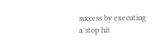success by executing a stop hit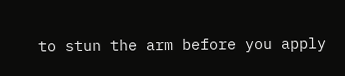to stun the arm before you apply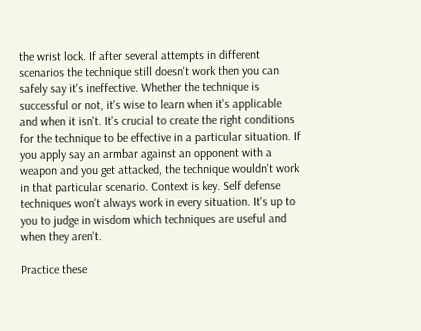the wrist lock. If after several attempts in different scenarios the technique still doesn't work then you can safely say it's ineffective. Whether the technique is successful or not, it's wise to learn when it's applicable and when it isn't. It's crucial to create the right conditions for the technique to be effective in a particular situation. If you apply say an armbar against an opponent with a weapon and you get attacked, the technique wouldn't work in that particular scenario. Context is key. Self defense techniques won't always work in every situation. It's up to you to judge in wisdom which techniques are useful and when they aren't.

Practice these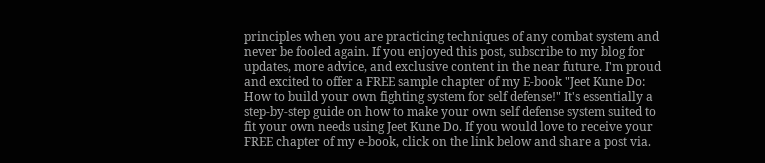principles when you are practicing techniques of any combat system and never be fooled again. If you enjoyed this post, subscribe to my blog for updates, more advice, and exclusive content in the near future. I'm proud and excited to offer a FREE sample chapter of my E-book "Jeet Kune Do: How to build your own fighting system for self defense!" It's essentially a step-by-step guide on how to make your own self defense system suited to fit your own needs using Jeet Kune Do. If you would love to receive your FREE chapter of my e-book, click on the link below and share a post via.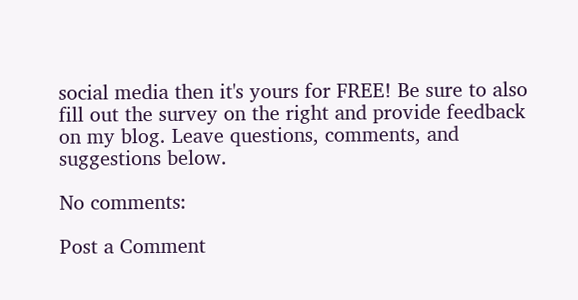social media then it's yours for FREE! Be sure to also fill out the survey on the right and provide feedback on my blog. Leave questions, comments, and suggestions below.

No comments:

Post a Comment